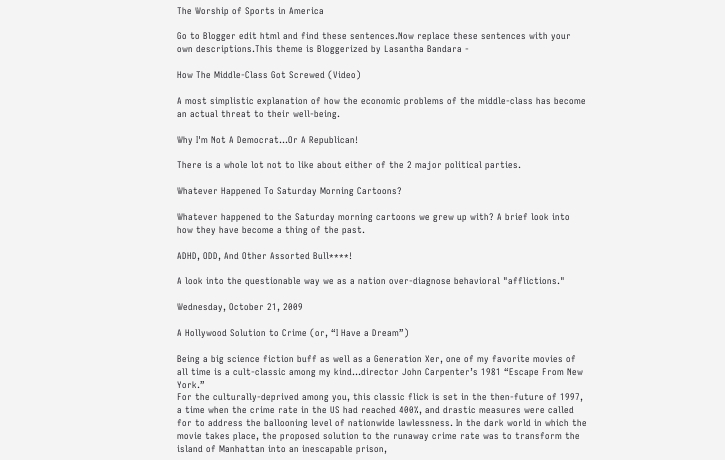The Worship of Sports in America

Go to Blogger edit html and find these sentences.Now replace these sentences with your own descriptions.This theme is Bloggerized by Lasantha Bandara -

How The Middle-Class Got Screwed (Video)

A most simplistic explanation of how the economic problems of the middle-class has become an actual threat to their well-being.

Why I'm Not A Democrat...Or A Republican!

There is a whole lot not to like about either of the 2 major political parties.

Whatever Happened To Saturday Morning Cartoons?

Whatever happened to the Saturday morning cartoons we grew up with? A brief look into how they have become a thing of the past.

ADHD, ODD, And Other Assorted Bull****!

A look into the questionable way we as a nation over-diagnose behavioral "afflictions."

Wednesday, October 21, 2009

A Hollywood Solution to Crime (or, “I Have a Dream”)

Being a big science fiction buff as well as a Generation Xer, one of my favorite movies of all time is a cult-classic among my kind…director John Carpenter’s 1981 “Escape From New York.”
For the culturally-deprived among you, this classic flick is set in the then-future of 1997, a time when the crime rate in the US had reached 400%, and drastic measures were called for to address the ballooning level of nationwide lawlessness. In the dark world in which the movie takes place, the proposed solution to the runaway crime rate was to transform the island of Manhattan into an inescapable prison,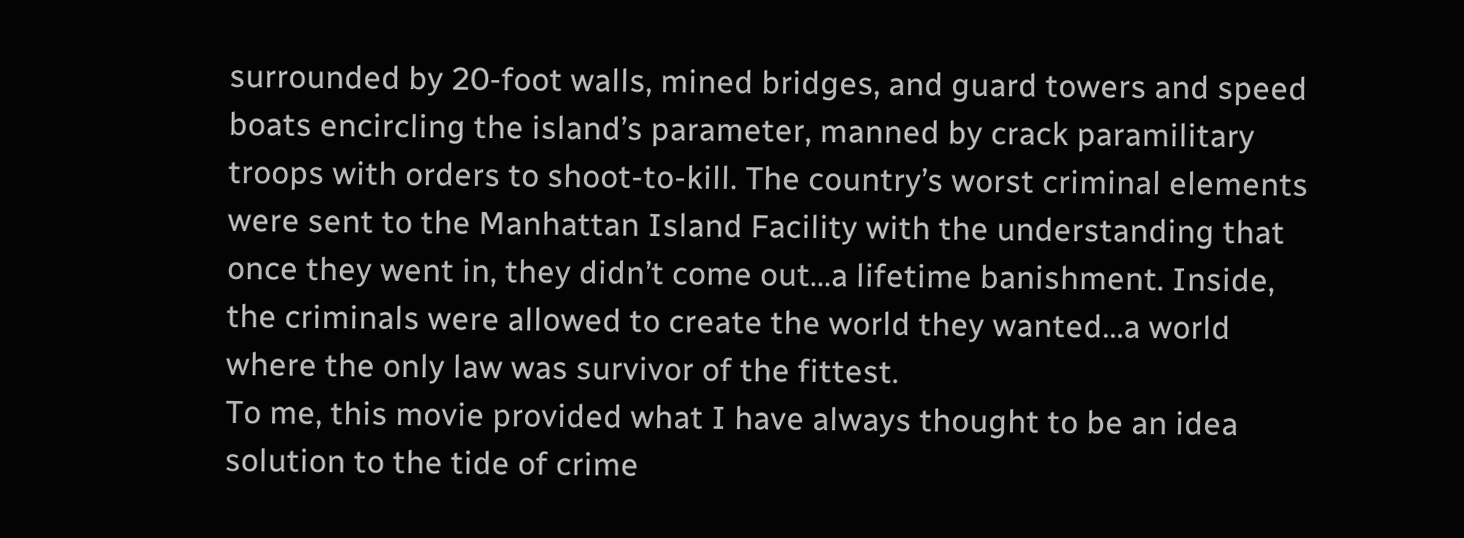surrounded by 20-foot walls, mined bridges, and guard towers and speed boats encircling the island’s parameter, manned by crack paramilitary troops with orders to shoot-to-kill. The country’s worst criminal elements were sent to the Manhattan Island Facility with the understanding that once they went in, they didn’t come out…a lifetime banishment. Inside, the criminals were allowed to create the world they wanted…a world where the only law was survivor of the fittest.
To me, this movie provided what I have always thought to be an idea solution to the tide of crime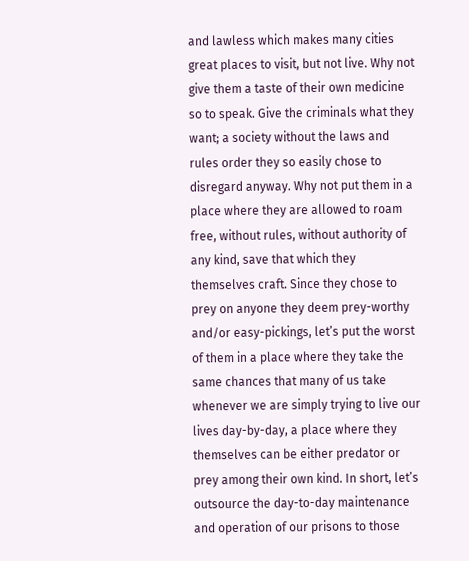and lawless which makes many cities great places to visit, but not live. Why not give them a taste of their own medicine so to speak. Give the criminals what they want; a society without the laws and rules order they so easily chose to disregard anyway. Why not put them in a place where they are allowed to roam free, without rules, without authority of any kind, save that which they themselves craft. Since they chose to prey on anyone they deem prey-worthy and/or easy-pickings, let’s put the worst of them in a place where they take the same chances that many of us take whenever we are simply trying to live our lives day-by-day, a place where they themselves can be either predator or prey among their own kind. In short, let’s outsource the day-to-day maintenance and operation of our prisons to those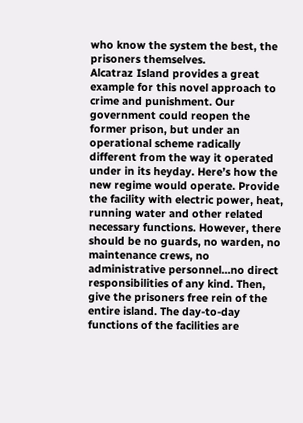who know the system the best, the prisoners themselves.
Alcatraz Island provides a great example for this novel approach to crime and punishment. Our government could reopen the former prison, but under an operational scheme radically different from the way it operated under in its heyday. Here’s how the new regime would operate. Provide the facility with electric power, heat, running water and other related necessary functions. However, there should be no guards, no warden, no maintenance crews, no administrative personnel…no direct responsibilities of any kind. Then, give the prisoners free rein of the entire island. The day-to-day functions of the facilities are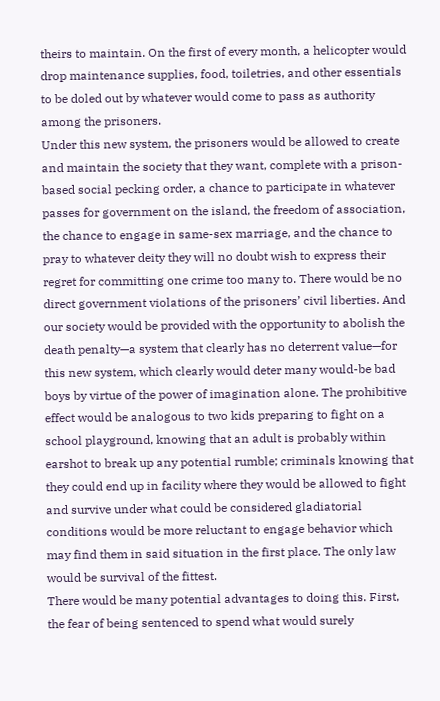theirs to maintain. On the first of every month, a helicopter would drop maintenance supplies, food, toiletries, and other essentials to be doled out by whatever would come to pass as authority among the prisoners.
Under this new system, the prisoners would be allowed to create and maintain the society that they want, complete with a prison-based social pecking order, a chance to participate in whatever passes for government on the island, the freedom of association, the chance to engage in same-sex marriage, and the chance to pray to whatever deity they will no doubt wish to express their regret for committing one crime too many to. There would be no direct government violations of the prisoners’ civil liberties. And our society would be provided with the opportunity to abolish the death penalty—a system that clearly has no deterrent value—for this new system, which clearly would deter many would-be bad boys by virtue of the power of imagination alone. The prohibitive effect would be analogous to two kids preparing to fight on a school playground, knowing that an adult is probably within earshot to break up any potential rumble; criminals knowing that they could end up in facility where they would be allowed to fight and survive under what could be considered gladiatorial conditions would be more reluctant to engage behavior which may find them in said situation in the first place. The only law would be survival of the fittest.
There would be many potential advantages to doing this. First, the fear of being sentenced to spend what would surely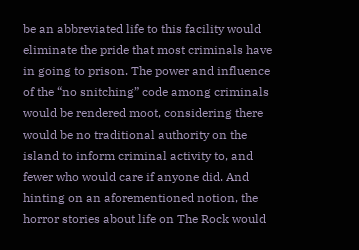be an abbreviated life to this facility would eliminate the pride that most criminals have in going to prison. The power and influence of the “no snitching” code among criminals would be rendered moot, considering there would be no traditional authority on the island to inform criminal activity to, and fewer who would care if anyone did. And hinting on an aforementioned notion, the horror stories about life on The Rock would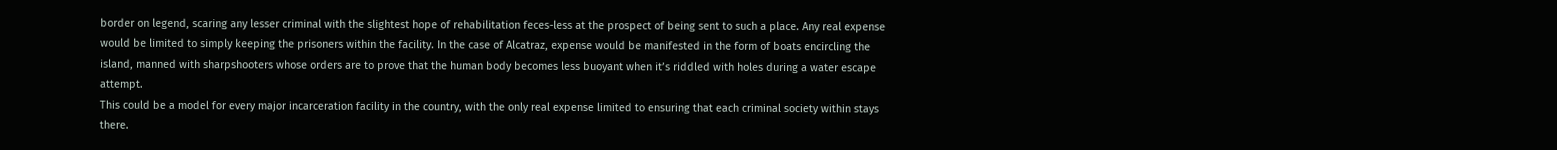border on legend, scaring any lesser criminal with the slightest hope of rehabilitation feces-less at the prospect of being sent to such a place. Any real expense would be limited to simply keeping the prisoners within the facility. In the case of Alcatraz, expense would be manifested in the form of boats encircling the island, manned with sharpshooters whose orders are to prove that the human body becomes less buoyant when it’s riddled with holes during a water escape attempt.
This could be a model for every major incarceration facility in the country, with the only real expense limited to ensuring that each criminal society within stays there.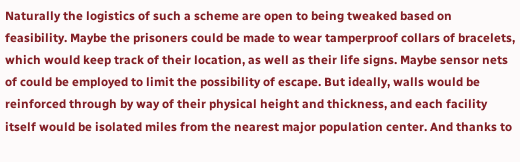Naturally the logistics of such a scheme are open to being tweaked based on feasibility. Maybe the prisoners could be made to wear tamperproof collars of bracelets, which would keep track of their location, as well as their life signs. Maybe sensor nets of could be employed to limit the possibility of escape. But ideally, walls would be reinforced through by way of their physical height and thickness, and each facility itself would be isolated miles from the nearest major population center. And thanks to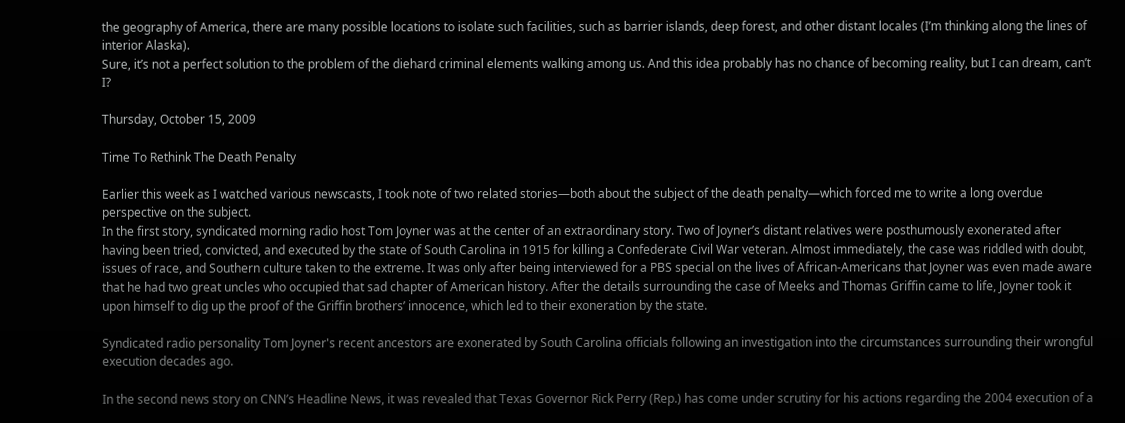the geography of America, there are many possible locations to isolate such facilities, such as barrier islands, deep forest, and other distant locales (I’m thinking along the lines of interior Alaska).
Sure, it’s not a perfect solution to the problem of the diehard criminal elements walking among us. And this idea probably has no chance of becoming reality, but I can dream, can’t I?

Thursday, October 15, 2009

Time To Rethink The Death Penalty

Earlier this week as I watched various newscasts, I took note of two related stories—both about the subject of the death penalty—which forced me to write a long overdue perspective on the subject.
In the first story, syndicated morning radio host Tom Joyner was at the center of an extraordinary story. Two of Joyner’s distant relatives were posthumously exonerated after having been tried, convicted, and executed by the state of South Carolina in 1915 for killing a Confederate Civil War veteran. Almost immediately, the case was riddled with doubt, issues of race, and Southern culture taken to the extreme. It was only after being interviewed for a PBS special on the lives of African-Americans that Joyner was even made aware that he had two great uncles who occupied that sad chapter of American history. After the details surrounding the case of Meeks and Thomas Griffin came to life, Joyner took it upon himself to dig up the proof of the Griffin brothers’ innocence, which led to their exoneration by the state.

Syndicated radio personality Tom Joyner's recent ancestors are exonerated by South Carolina officials following an investigation into the circumstances surrounding their wrongful execution decades ago.

In the second news story on CNN’s Headline News, it was revealed that Texas Governor Rick Perry (Rep.) has come under scrutiny for his actions regarding the 2004 execution of a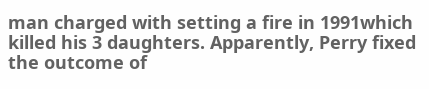man charged with setting a fire in 1991which killed his 3 daughters. Apparently, Perry fixed the outcome of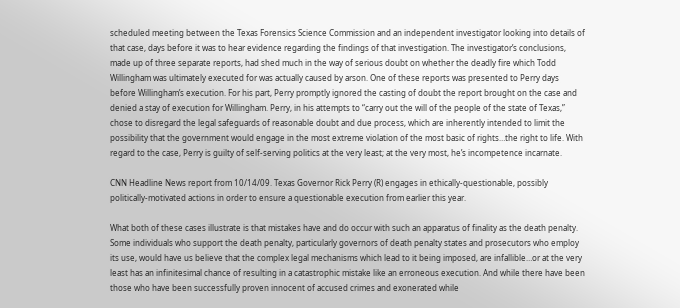scheduled meeting between the Texas Forensics Science Commission and an independent investigator looking into details of that case, days before it was to hear evidence regarding the findings of that investigation. The investigator’s conclusions, made up of three separate reports, had shed much in the way of serious doubt on whether the deadly fire which Todd Willingham was ultimately executed for was actually caused by arson. One of these reports was presented to Perry days before Willingham’s execution. For his part, Perry promptly ignored the casting of doubt the report brought on the case and denied a stay of execution for Willingham. Perry, in his attempts to “carry out the will of the people of the state of Texas,” chose to disregard the legal safeguards of reasonable doubt and due process, which are inherently intended to limit the possibility that the government would engage in the most extreme violation of the most basic of rights…the right to life. With regard to the case, Perry is guilty of self-serving politics at the very least; at the very most, he’s incompetence incarnate.

CNN Headline News report from 10/14/09. Texas Governor Rick Perry (R) engages in ethically-questionable, possibly politically-motivated actions in order to ensure a questionable execution from earlier this year.

What both of these cases illustrate is that mistakes have and do occur with such an apparatus of finality as the death penalty. Some individuals who support the death penalty, particularly governors of death penalty states and prosecutors who employ its use, would have us believe that the complex legal mechanisms which lead to it being imposed, are infallible…or at the very least has an infinitesimal chance of resulting in a catastrophic mistake like an erroneous execution. And while there have been those who have been successfully proven innocent of accused crimes and exonerated while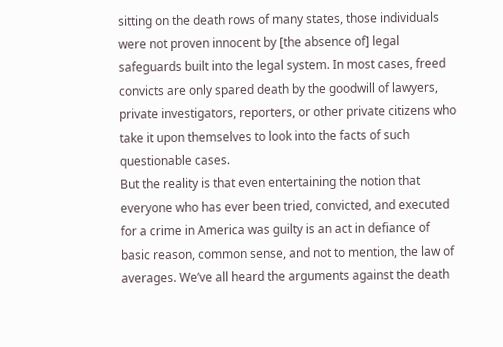sitting on the death rows of many states, those individuals were not proven innocent by [the absence of] legal safeguards built into the legal system. In most cases, freed convicts are only spared death by the goodwill of lawyers, private investigators, reporters, or other private citizens who take it upon themselves to look into the facts of such questionable cases.
But the reality is that even entertaining the notion that everyone who has ever been tried, convicted, and executed for a crime in America was guilty is an act in defiance of basic reason, common sense, and not to mention, the law of averages. We’ve all heard the arguments against the death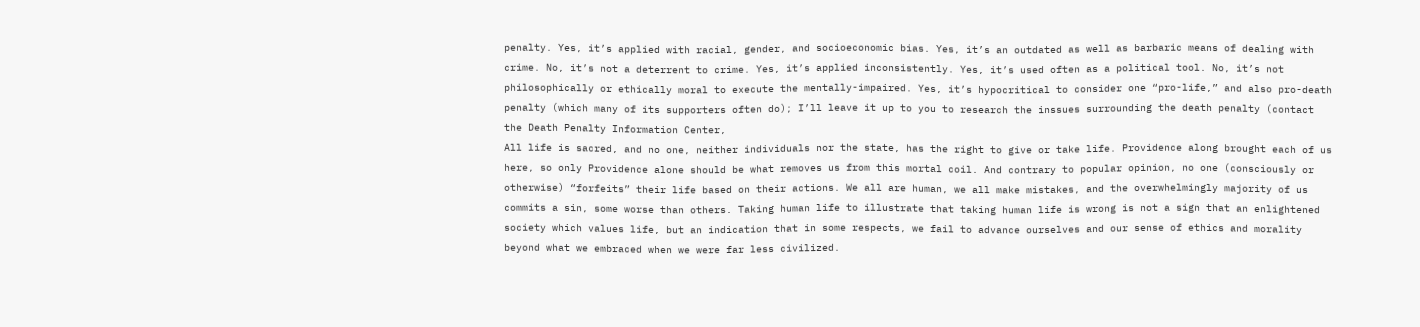penalty. Yes, it’s applied with racial, gender, and socioeconomic bias. Yes, it’s an outdated as well as barbaric means of dealing with crime. No, it’s not a deterrent to crime. Yes, it’s applied inconsistently. Yes, it’s used often as a political tool. No, it’s not philosophically or ethically moral to execute the mentally-impaired. Yes, it’s hypocritical to consider one “pro-life,” and also pro-death penalty (which many of its supporters often do); I’ll leave it up to you to research the inssues surrounding the death penalty (contact the Death Penalty Information Center,
All life is sacred, and no one, neither individuals nor the state, has the right to give or take life. Providence along brought each of us here, so only Providence alone should be what removes us from this mortal coil. And contrary to popular opinion, no one (consciously or otherwise) “forfeits” their life based on their actions. We all are human, we all make mistakes, and the overwhelmingly majority of us commits a sin, some worse than others. Taking human life to illustrate that taking human life is wrong is not a sign that an enlightened society which values life, but an indication that in some respects, we fail to advance ourselves and our sense of ethics and morality beyond what we embraced when we were far less civilized.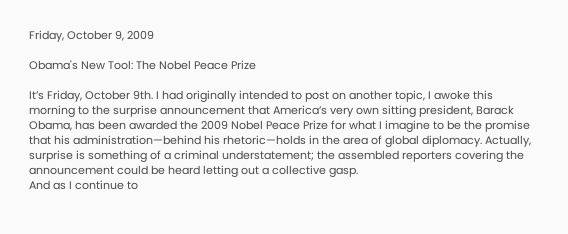Friday, October 9, 2009

Obama's New Tool: The Nobel Peace Prize

It’s Friday, October 9th. I had originally intended to post on another topic, I awoke this morning to the surprise announcement that America’s very own sitting president, Barack Obama, has been awarded the 2009 Nobel Peace Prize for what I imagine to be the promise that his administration—behind his rhetoric—holds in the area of global diplomacy. Actually, surprise is something of a criminal understatement; the assembled reporters covering the announcement could be heard letting out a collective gasp.
And as I continue to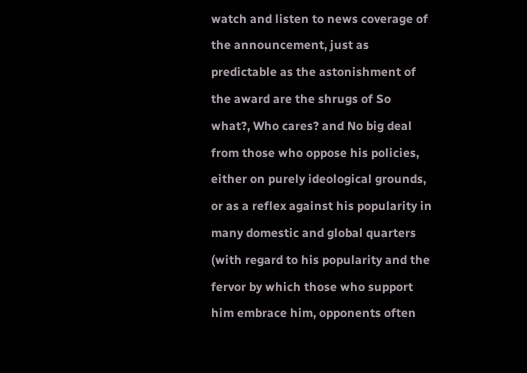watch and listen to news coverage of the announcement, just as predictable as the astonishment of the award are the shrugs of So what?, Who cares? and No big deal from those who oppose his policies, either on purely ideological grounds, or as a reflex against his popularity in many domestic and global quarters (with regard to his popularity and the fervor by which those who support him embrace him, opponents often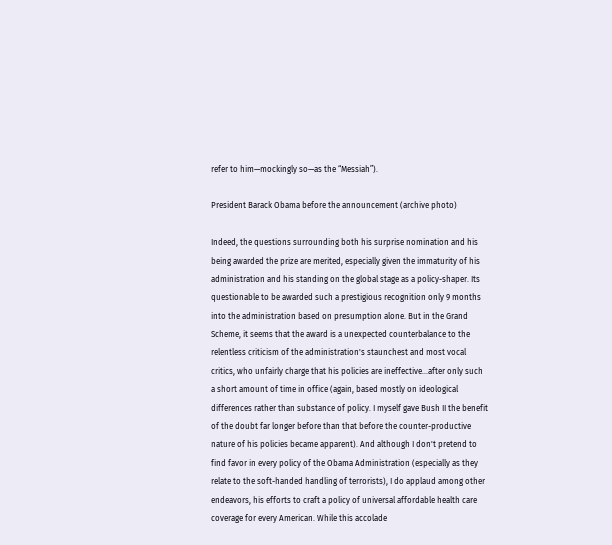refer to him—mockingly so—as the “Messiah”).

President Barack Obama before the announcement (archive photo)

Indeed, the questions surrounding both his surprise nomination and his being awarded the prize are merited, especially given the immaturity of his administration and his standing on the global stage as a policy-shaper. Its questionable to be awarded such a prestigious recognition only 9 months into the administration based on presumption alone. But in the Grand Scheme, it seems that the award is a unexpected counterbalance to the relentless criticism of the administration's staunchest and most vocal critics, who unfairly charge that his policies are ineffective...after only such a short amount of time in office (again, based mostly on ideological differences rather than substance of policy. I myself gave Bush II the benefit of the doubt far longer before than that before the counter-productive nature of his policies became apparent). And although I don't pretend to find favor in every policy of the Obama Administration (especially as they relate to the soft-handed handling of terrorists), I do applaud among other endeavors, his efforts to craft a policy of universal affordable health care coverage for every American. While this accolade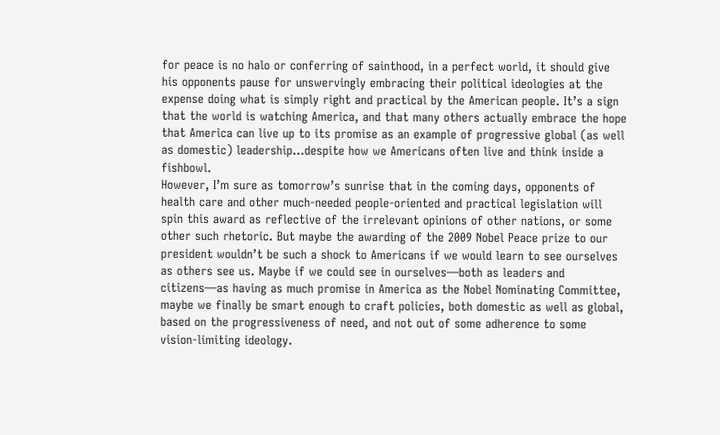for peace is no halo or conferring of sainthood, in a perfect world, it should give his opponents pause for unswervingly embracing their political ideologies at the expense doing what is simply right and practical by the American people. It’s a sign that the world is watching America, and that many others actually embrace the hope that America can live up to its promise as an example of progressive global (as well as domestic) leadership…despite how we Americans often live and think inside a fishbowl.
However, I’m sure as tomorrow’s sunrise that in the coming days, opponents of health care and other much-needed people-oriented and practical legislation will spin this award as reflective of the irrelevant opinions of other nations, or some other such rhetoric. But maybe the awarding of the 2009 Nobel Peace prize to our president wouldn’t be such a shock to Americans if we would learn to see ourselves as others see us. Maybe if we could see in ourselves—both as leaders and citizens—as having as much promise in America as the Nobel Nominating Committee, maybe we finally be smart enough to craft policies, both domestic as well as global, based on the progressiveness of need, and not out of some adherence to some vision-limiting ideology.